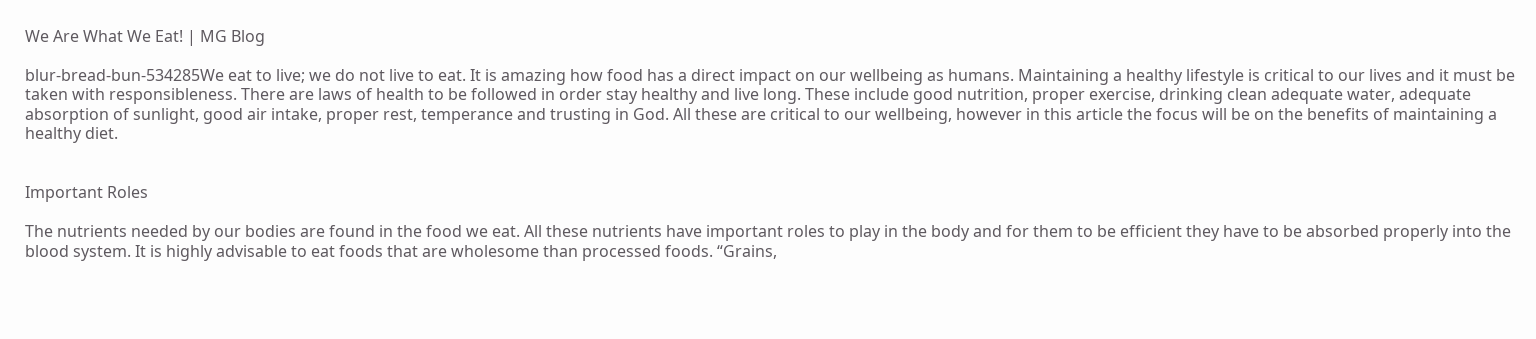We Are What We Eat! | MG Blog

blur-bread-bun-534285We eat to live; we do not live to eat. It is amazing how food has a direct impact on our wellbeing as humans. Maintaining a healthy lifestyle is critical to our lives and it must be taken with responsibleness. There are laws of health to be followed in order stay healthy and live long. These include good nutrition, proper exercise, drinking clean adequate water, adequate absorption of sunlight, good air intake, proper rest, temperance and trusting in God. All these are critical to our wellbeing, however in this article the focus will be on the benefits of maintaining a healthy diet.


Important Roles

The nutrients needed by our bodies are found in the food we eat. All these nutrients have important roles to play in the body and for them to be efficient they have to be absorbed properly into the blood system. It is highly advisable to eat foods that are wholesome than processed foods. “Grains,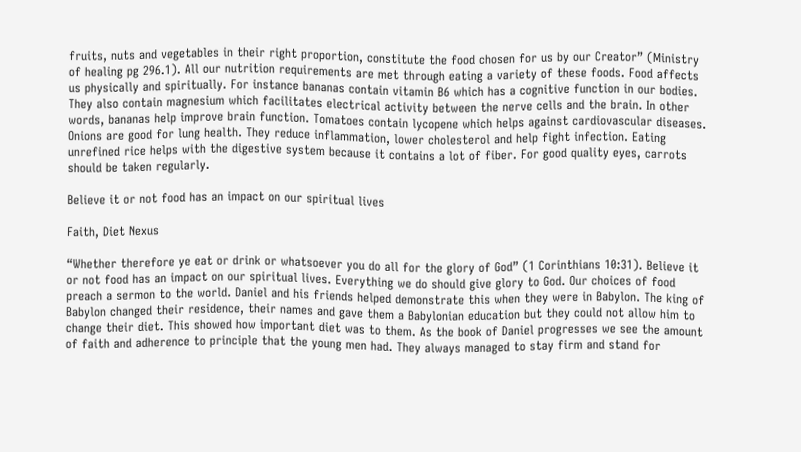fruits, nuts and vegetables in their right proportion, constitute the food chosen for us by our Creator” (Ministry of healing pg 296.1). All our nutrition requirements are met through eating a variety of these foods. Food affects us physically and spiritually. For instance bananas contain vitamin B6 which has a cognitive function in our bodies. They also contain magnesium which facilitates electrical activity between the nerve cells and the brain. In other words, bananas help improve brain function. Tomatoes contain lycopene which helps against cardiovascular diseases. Onions are good for lung health. They reduce inflammation, lower cholesterol and help fight infection. Eating unrefined rice helps with the digestive system because it contains a lot of fiber. For good quality eyes, carrots should be taken regularly.

Believe it or not food has an impact on our spiritual lives

Faith, Diet Nexus

“Whether therefore ye eat or drink or whatsoever you do all for the glory of God” (1 Corinthians 10:31). Believe it or not food has an impact on our spiritual lives. Everything we do should give glory to God. Our choices of food preach a sermon to the world. Daniel and his friends helped demonstrate this when they were in Babylon. The king of Babylon changed their residence, their names and gave them a Babylonian education but they could not allow him to change their diet. This showed how important diet was to them. As the book of Daniel progresses we see the amount of faith and adherence to principle that the young men had. They always managed to stay firm and stand for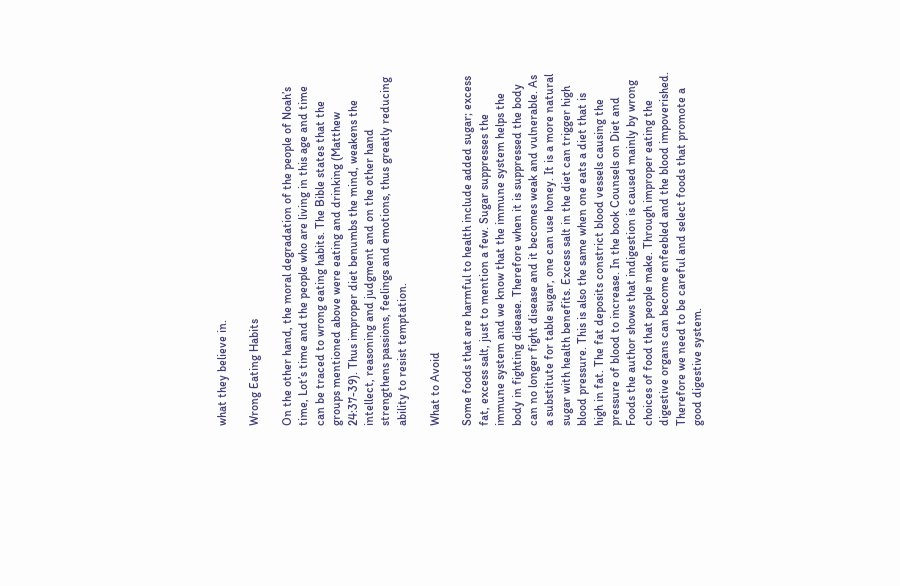what they believe in.

Wrong Eating Habits

On the other hand, the moral degradation of the people of Noah’s time, Lot’s time and the people who are living in this age and time can be traced to wrong eating habits. The Bible states that the groups mentioned above were eating and drinking (Matthew 24:37-39). Thus improper diet benumbs the mind, weakens the intellect, reasoning and judgment and on the other hand strengthens passions, feelings and emotions, thus greatly reducing ability to resist temptation.

What to Avoid

Some foods that are harmful to health include added sugar; excess fat, excess salt, just to mention a few. Sugar suppresses the immune system and we know that the immune system helps the body in fighting disease. Therefore when it is suppressed the body can no longer fight disease and it becomes weak and vulnerable. As a substitute for table sugar, one can use honey. It is a more natural sugar with health benefits. Excess salt in the diet can trigger high blood pressure. This is also the same when one eats a diet that is high in fat. The fat deposits constrict blood vessels causing the pressure of blood to increase. In the book Counsels on Diet and Foods the author shows that indigestion is caused mainly by wrong choices of food that people make. Through improper eating the digestive organs can become enfeebled and the blood impoverished. Therefore we need to be careful and select foods that promote a good digestive system.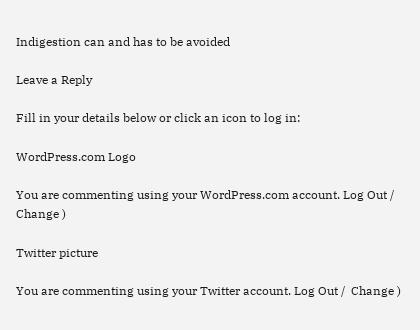Indigestion can and has to be avoided

Leave a Reply

Fill in your details below or click an icon to log in:

WordPress.com Logo

You are commenting using your WordPress.com account. Log Out /  Change )

Twitter picture

You are commenting using your Twitter account. Log Out /  Change )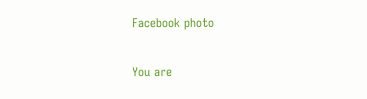Facebook photo

You are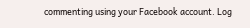commenting using your Facebook account. Log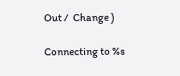Out /  Change )

Connecting to %s